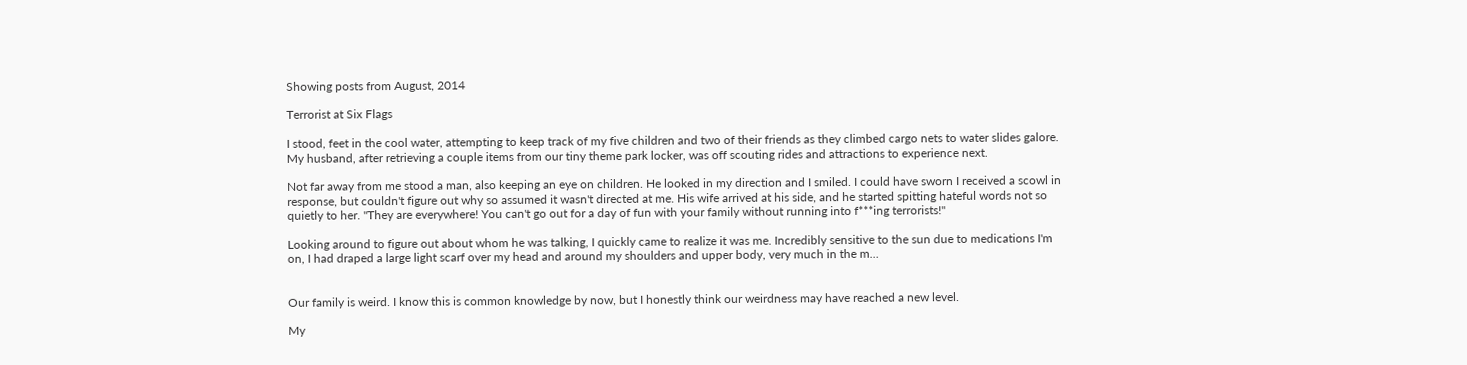Showing posts from August, 2014

Terrorist at Six Flags

I stood, feet in the cool water, attempting to keep track of my five children and two of their friends as they climbed cargo nets to water slides galore. My husband, after retrieving a couple items from our tiny theme park locker, was off scouting rides and attractions to experience next.

Not far away from me stood a man, also keeping an eye on children. He looked in my direction and I smiled. I could have sworn I received a scowl in response, but couldn't figure out why so assumed it wasn't directed at me. His wife arrived at his side, and he started spitting hateful words not so quietly to her. "They are everywhere! You can't go out for a day of fun with your family without running into f***ing terrorists!"

Looking around to figure out about whom he was talking, I quickly came to realize it was me. Incredibly sensitive to the sun due to medications I'm on, I had draped a large light scarf over my head and around my shoulders and upper body, very much in the m…


Our family is weird. I know this is common knowledge by now, but I honestly think our weirdness may have reached a new level.

My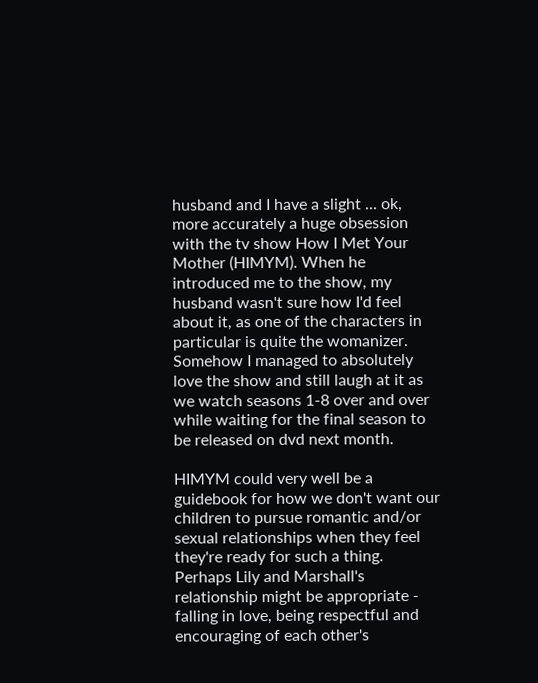husband and I have a slight ... ok, more accurately a huge obsession with the tv show How I Met Your Mother (HIMYM). When he introduced me to the show, my husband wasn't sure how I'd feel about it, as one of the characters in particular is quite the womanizer. Somehow I managed to absolutely love the show and still laugh at it as we watch seasons 1-8 over and over while waiting for the final season to be released on dvd next month.

HIMYM could very well be a guidebook for how we don't want our children to pursue romantic and/or sexual relationships when they feel they're ready for such a thing. Perhaps Lily and Marshall's relationship might be appropriate - falling in love, being respectful and encouraging of each other's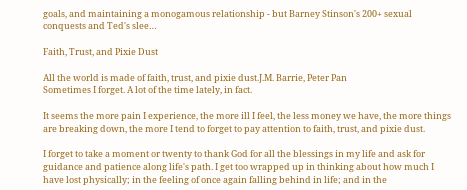goals, and maintaining a monogamous relationship - but Barney Stinson's 200+ sexual conquests and Ted's slee…

Faith, Trust, and Pixie Dust

All the world is made of faith, trust, and pixie dust.J.M. Barrie, Peter Pan
Sometimes I forget. A lot of the time lately, in fact.

It seems the more pain I experience, the more ill I feel, the less money we have, the more things are breaking down, the more I tend to forget to pay attention to faith, trust, and pixie dust.

I forget to take a moment or twenty to thank God for all the blessings in my life and ask for guidance and patience along life's path. I get too wrapped up in thinking about how much I have lost physically; in the feeling of once again falling behind in life; and in the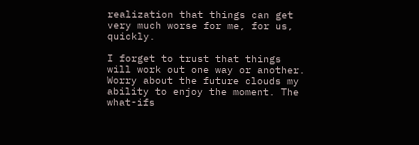realization that things can get very much worse for me, for us, quickly.

I forget to trust that things will work out one way or another. Worry about the future clouds my ability to enjoy the moment. The what-ifs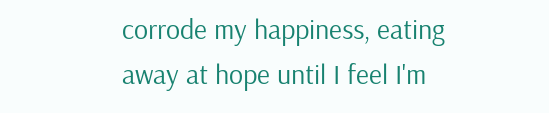corrode my happiness, eating away at hope until I feel I'm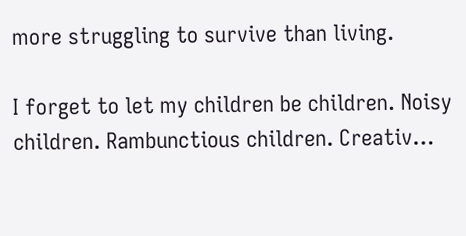more struggling to survive than living.

I forget to let my children be children. Noisy children. Rambunctious children. Creativ…